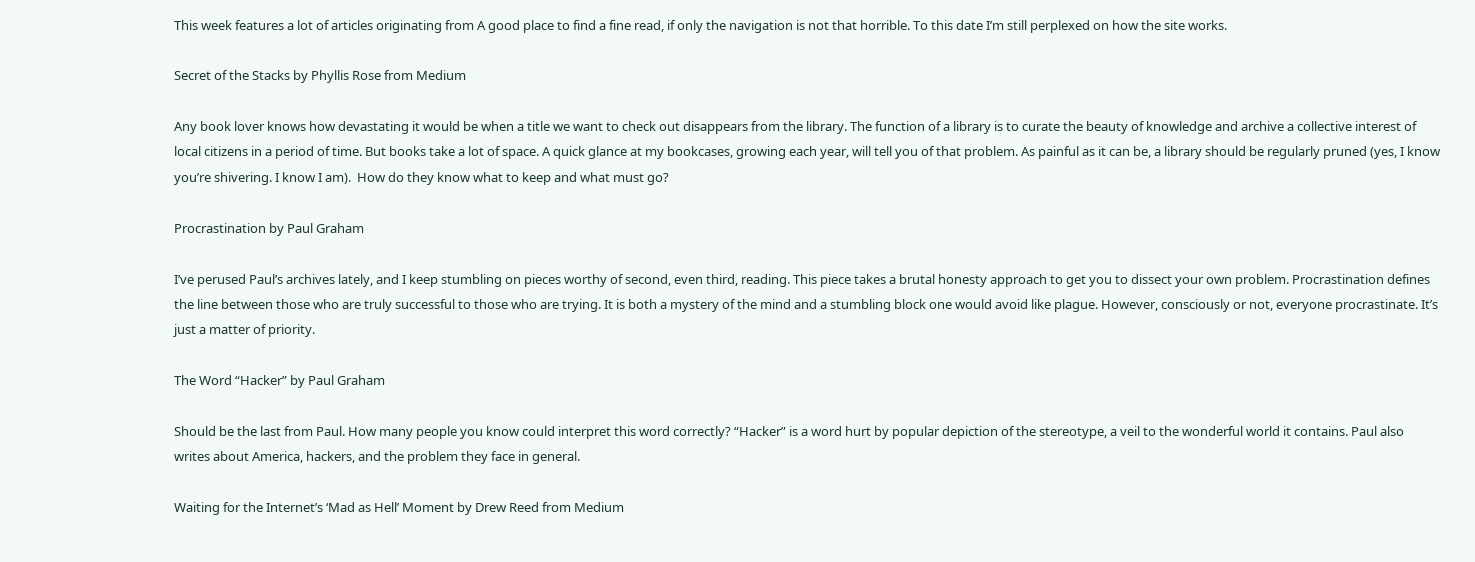This week features a lot of articles originating from A good place to find a fine read, if only the navigation is not that horrible. To this date I’m still perplexed on how the site works.

Secret of the Stacks by Phyllis Rose from Medium

Any book lover knows how devastating it would be when a title we want to check out disappears from the library. The function of a library is to curate the beauty of knowledge and archive a collective interest of local citizens in a period of time. But books take a lot of space. A quick glance at my bookcases, growing each year, will tell you of that problem. As painful as it can be, a library should be regularly pruned (yes, I know you’re shivering. I know I am).  How do they know what to keep and what must go?

Procrastination by Paul Graham

I’ve perused Paul’s archives lately, and I keep stumbling on pieces worthy of second, even third, reading. This piece takes a brutal honesty approach to get you to dissect your own problem. Procrastination defines the line between those who are truly successful to those who are trying. It is both a mystery of the mind and a stumbling block one would avoid like plague. However, consciously or not, everyone procrastinate. It’s just a matter of priority.

The Word “Hacker” by Paul Graham

Should be the last from Paul. How many people you know could interpret this word correctly? “Hacker” is a word hurt by popular depiction of the stereotype, a veil to the wonderful world it contains. Paul also writes about America, hackers, and the problem they face in general.

Waiting for the Internet’s ‘Mad as Hell’ Moment by Drew Reed from Medium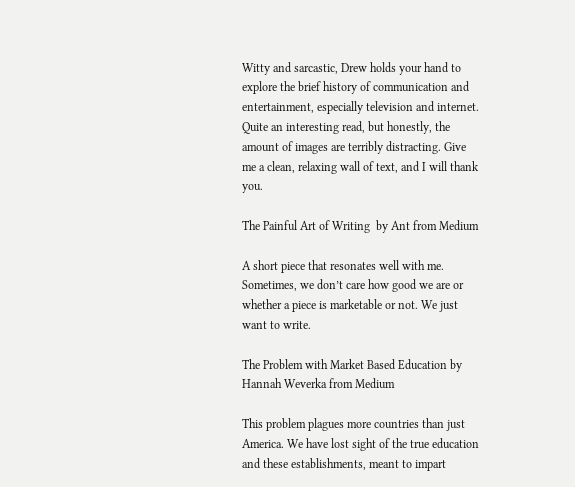Witty and sarcastic, Drew holds your hand to explore the brief history of communication and entertainment, especially television and internet. Quite an interesting read, but honestly, the amount of images are terribly distracting. Give me a clean, relaxing wall of text, and I will thank you.

The Painful Art of Writing  by Ant from Medium

A short piece that resonates well with me. Sometimes, we don’t care how good we are or whether a piece is marketable or not. We just want to write.

The Problem with Market Based Education by Hannah Weverka from Medium

This problem plagues more countries than just America. We have lost sight of the true education and these establishments, meant to impart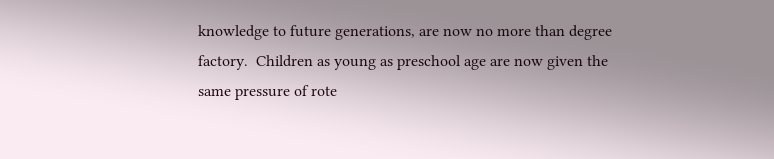knowledge to future generations, are now no more than degree factory.  Children as young as preschool age are now given the same pressure of rote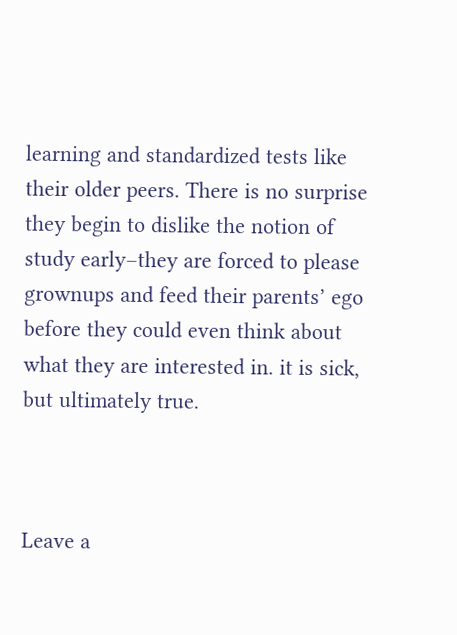learning and standardized tests like their older peers. There is no surprise they begin to dislike the notion of study early–they are forced to please grownups and feed their parents’ ego before they could even think about what they are interested in. it is sick, but ultimately true.



Leave a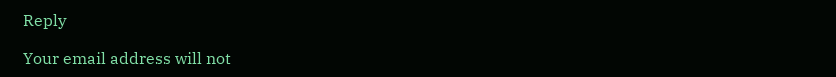Reply

Your email address will not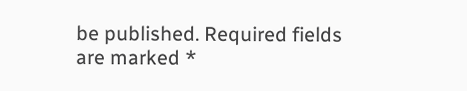be published. Required fields are marked *